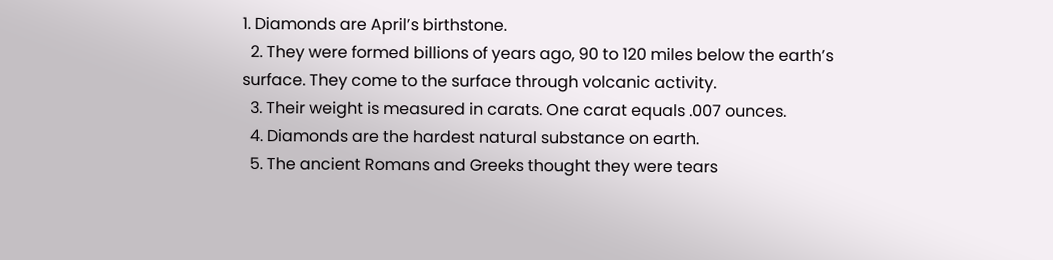1. Diamonds are April’s birthstone.
  2. They were formed billions of years ago, 90 to 120 miles below the earth’s surface. They come to the surface through volcanic activity.
  3. Their weight is measured in carats. One carat equals .007 ounces.
  4. Diamonds are the hardest natural substance on earth.
  5. The ancient Romans and Greeks thought they were tears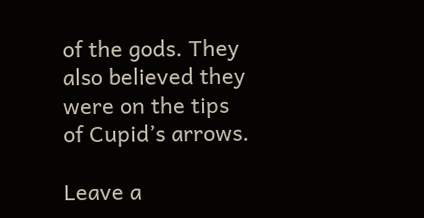of the gods. They also believed they were on the tips of Cupid’s arrows.

Leave a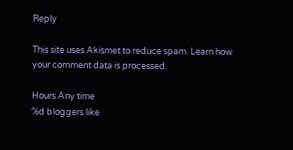Reply

This site uses Akismet to reduce spam. Learn how your comment data is processed.

Hours Any time
%d bloggers like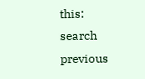this:
search previous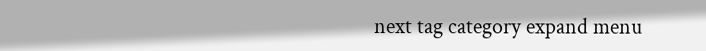next tag category expand menu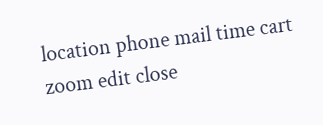location phone mail time cart zoom edit close